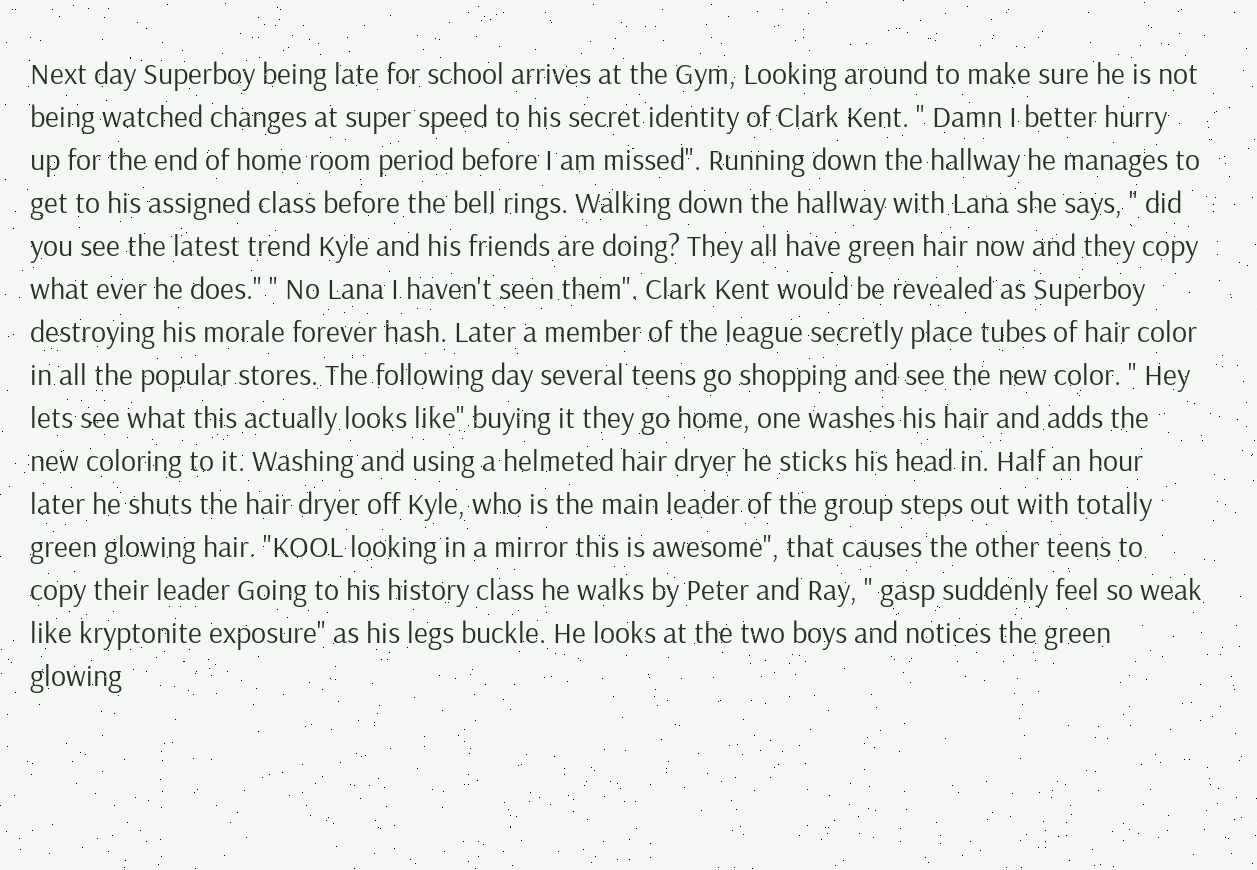Next day Superboy being late for school arrives at the Gym, Looking around to make sure he is not being watched changes at super speed to his secret identity of Clark Kent. " Damn I better hurry up for the end of home room period before I am missed". Running down the hallway he manages to get to his assigned class before the bell rings. Walking down the hallway with Lana she says, " did you see the latest trend Kyle and his friends are doing? They all have green hair now and they copy what ever he does." " No Lana I haven't seen them". Clark Kent would be revealed as Superboy destroying his morale forever hash. Later a member of the league secretly place tubes of hair color in all the popular stores. The following day several teens go shopping and see the new color. " Hey lets see what this actually looks like" buying it they go home, one washes his hair and adds the new coloring to it. Washing and using a helmeted hair dryer he sticks his head in. Half an hour later he shuts the hair dryer off Kyle, who is the main leader of the group steps out with totally green glowing hair. "KOOL looking in a mirror this is awesome", that causes the other teens to copy their leader Going to his history class he walks by Peter and Ray, " gasp suddenly feel so weak like kryptonite exposure" as his legs buckle. He looks at the two boys and notices the green glowing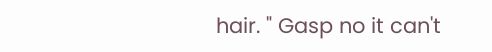hair. " Gasp no it can't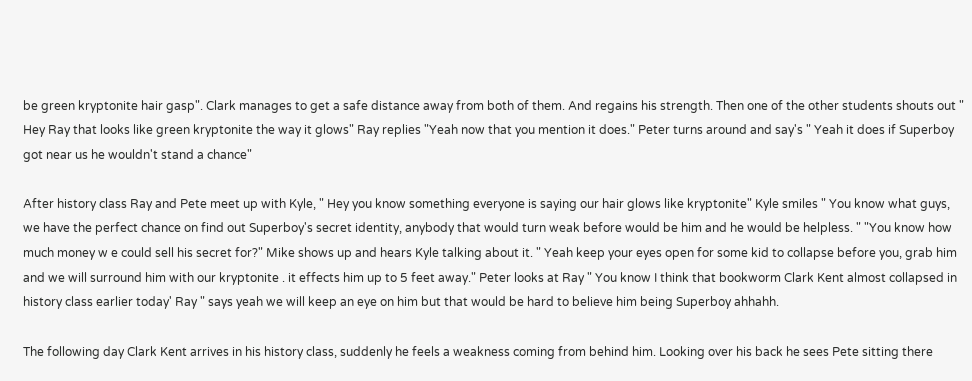be green kryptonite hair gasp". Clark manages to get a safe distance away from both of them. And regains his strength. Then one of the other students shouts out " Hey Ray that looks like green kryptonite the way it glows" Ray replies "Yeah now that you mention it does." Peter turns around and say's " Yeah it does if Superboy got near us he wouldn't stand a chance"

After history class Ray and Pete meet up with Kyle, " Hey you know something everyone is saying our hair glows like kryptonite" Kyle smiles " You know what guys, we have the perfect chance on find out Superboy's secret identity, anybody that would turn weak before would be him and he would be helpless. " "You know how much money w e could sell his secret for?" Mike shows up and hears Kyle talking about it. " Yeah keep your eyes open for some kid to collapse before you, grab him and we will surround him with our kryptonite . it effects him up to 5 feet away." Peter looks at Ray " You know I think that bookworm Clark Kent almost collapsed in history class earlier today' Ray " says yeah we will keep an eye on him but that would be hard to believe him being Superboy ahhahh.

The following day Clark Kent arrives in his history class, suddenly he feels a weakness coming from behind him. Looking over his back he sees Pete sitting there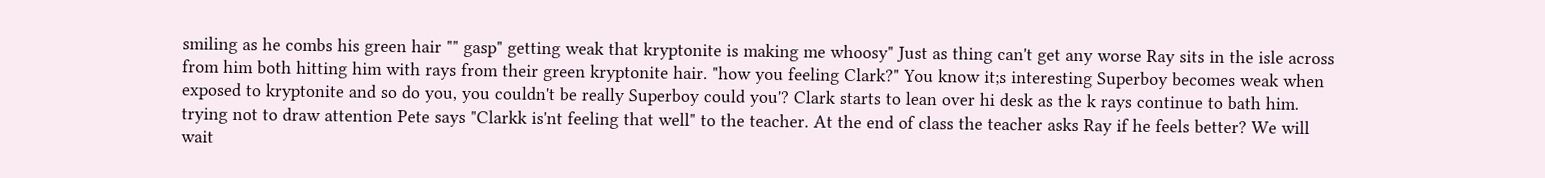smiling as he combs his green hair "" gasp" getting weak that kryptonite is making me whoosy" Just as thing can't get any worse Ray sits in the isle across from him both hitting him with rays from their green kryptonite hair. "how you feeling Clark?" You know it;s interesting Superboy becomes weak when exposed to kryptonite and so do you, you couldn't be really Superboy could you'? Clark starts to lean over hi desk as the k rays continue to bath him. trying not to draw attention Pete says "Clarkk is'nt feeling that well" to the teacher. At the end of class the teacher asks Ray if he feels better? We will wait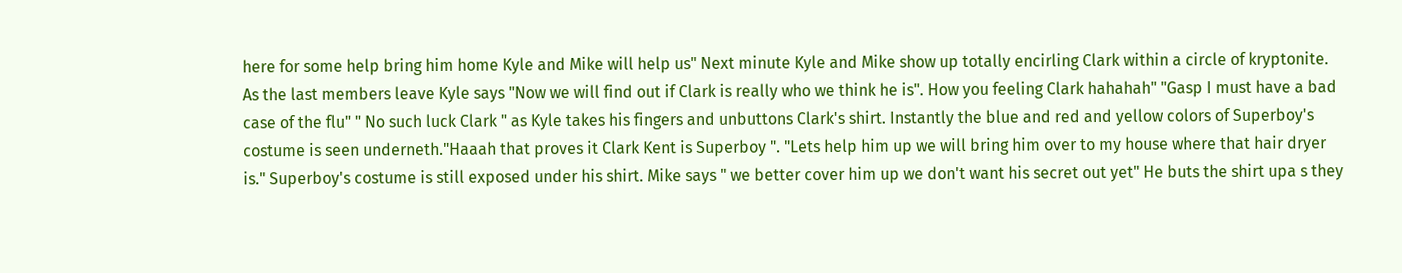here for some help bring him home Kyle and Mike will help us" Next minute Kyle and Mike show up totally encirling Clark within a circle of kryptonite. As the last members leave Kyle says "Now we will find out if Clark is really who we think he is". How you feeling Clark hahahah" "Gasp I must have a bad case of the flu" " No such luck Clark " as Kyle takes his fingers and unbuttons Clark's shirt. Instantly the blue and red and yellow colors of Superboy's costume is seen underneth."Haaah that proves it Clark Kent is Superboy ". "Lets help him up we will bring him over to my house where that hair dryer is." Superboy's costume is still exposed under his shirt. Mike says " we better cover him up we don't want his secret out yet" He buts the shirt upa s they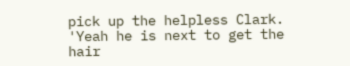pick up the helpless Clark. 'Yeah he is next to get the hair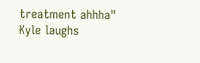treatment ahhha" Kyle laughs